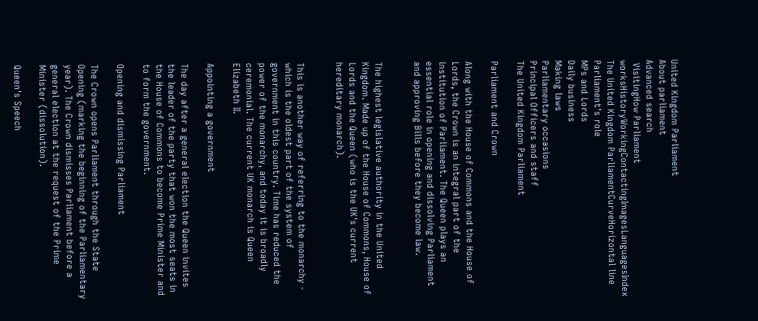United Kingdom Parliament
About parliament
Advanced search
 VisitingHow Parliament worksHistoryWorkingContactingImagesLanguagesIndex
The United Kingdom ParliamentCurveHorizontal line
Parliament's role
MPs and Lords
Daily business
Making laws
Parliamentary occasions
Principal Officers and staff
The United Kingdom Parliament

Parliament and Crown

Along with the House of Commons and the House of Lords, the Crown is an integral part of the institution of Parliament. The Queen plays an essential role in opening and dissolving Parliament and approving Bills before they become law.


The highest legislative authority in the United Kingdom. Made up of the House of Commons, House of Lords and the Queen (who is the UK's current hereditary monarch).


This is another way of referring to the monarchy - which is the oldest part of the system of government in this country. Time has reduced the power of the monarchy, and today it is broadly ceremonial. The current UK monarch is Queen Elizabeth II.

Appointing a government

The day after a general election the Queen invites the leader of the party that won the most seats in the House of Commons to become Prime Minister and to form the government.

Opening and dismissing Parliament

The Crown opens Parliament through the State Opening (marking the beginning of the Parliamentary year). The Crown dismisses Parliament before a general election at the request of the Prime Minister (dissolution).

Queen's Speech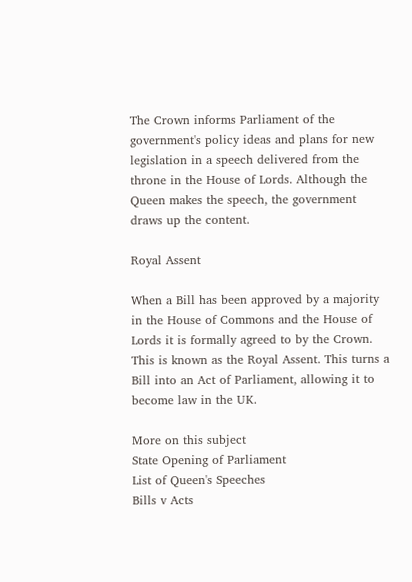The Crown informs Parliament of the government's policy ideas and plans for new legislation in a speech delivered from the throne in the House of Lords. Although the Queen makes the speech, the government draws up the content.

Royal Assent

When a Bill has been approved by a majority in the House of Commons and the House of Lords it is formally agreed to by the Crown. This is known as the Royal Assent. This turns a Bill into an Act of Parliament, allowing it to become law in the UK.

More on this subject
State Opening of Parliament
List of Queen's Speeches
Bills v Acts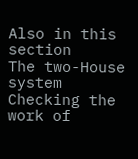Also in this section
The two-House system
Checking the work of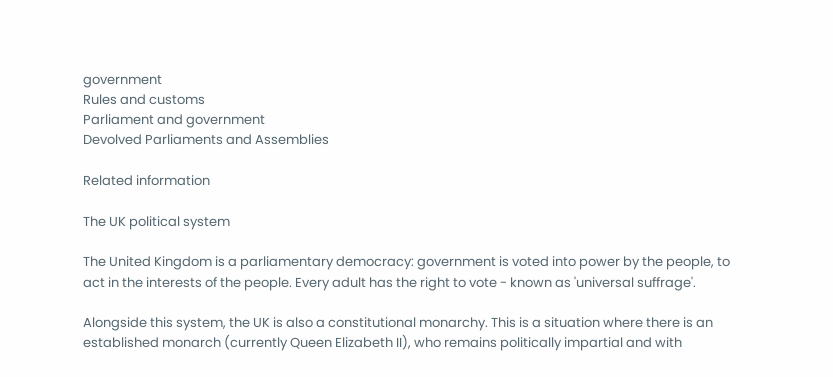government
Rules and customs
Parliament and government
Devolved Parliaments and Assemblies

Related information

The UK political system

The United Kingdom is a parliamentary democracy: government is voted into power by the people, to act in the interests of the people. Every adult has the right to vote - known as 'universal suffrage'.

Alongside this system, the UK is also a constitutional monarchy. This is a situation where there is an established monarch (currently Queen Elizabeth II), who remains politically impartial and with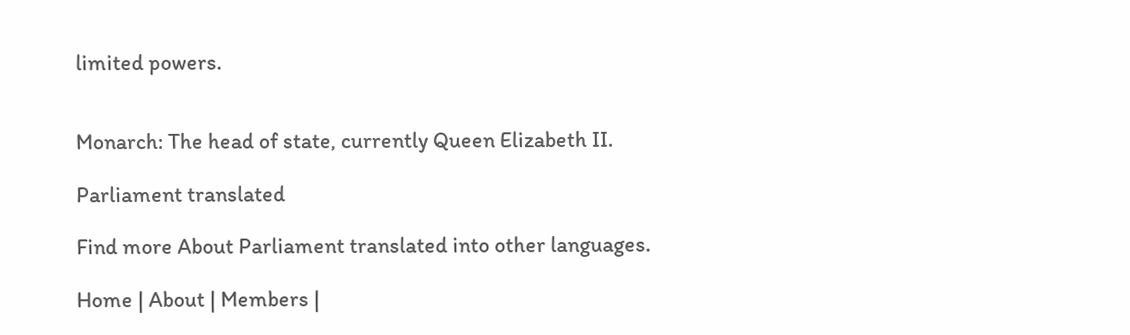limited powers.


Monarch: The head of state, currently Queen Elizabeth II.

Parliament translated

Find more About Parliament translated into other languages.

Home | About | Members |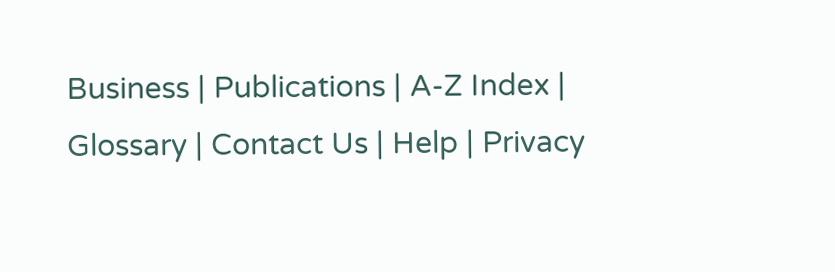Business | Publications | A-Z Index | Glossary | Contact Us | Help | Privacy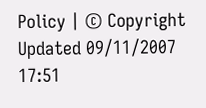Policy | © Copyright
Updated 09/11/2007 17:51